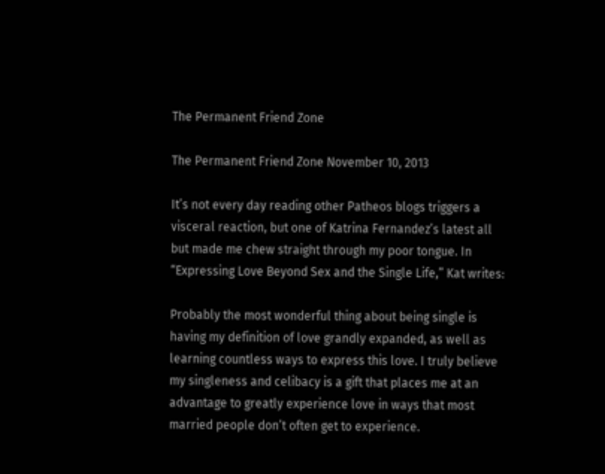The Permanent Friend Zone

The Permanent Friend Zone November 10, 2013

It’s not every day reading other Patheos blogs triggers a visceral reaction, but one of Katrina Fernandez’s latest all but made me chew straight through my poor tongue. In “Expressing Love Beyond Sex and the Single Life,” Kat writes:

Probably the most wonderful thing about being single is having my definition of love grandly expanded, as well as learning countless ways to express this love. I truly believe my singleness and celibacy is a gift that places me at an advantage to greatly experience love in ways that most married people don’t often get to experience.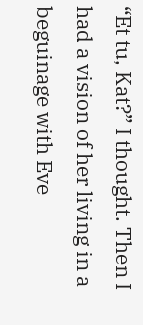“Et tu, Kat?” I thought. Then I had a vision of her living in a beguinage with Eve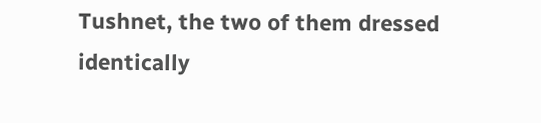Tushnet, the two of them dressed identically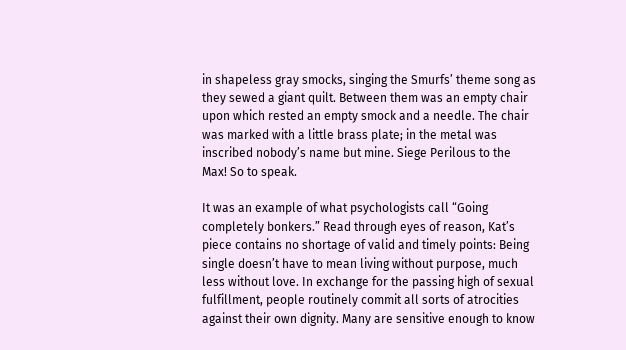in shapeless gray smocks, singing the Smurfs’ theme song as they sewed a giant quilt. Between them was an empty chair upon which rested an empty smock and a needle. The chair was marked with a little brass plate; in the metal was inscribed nobody’s name but mine. Siege Perilous to the Max! So to speak.

It was an example of what psychologists call “Going completely bonkers.” Read through eyes of reason, Kat’s piece contains no shortage of valid and timely points: Being single doesn’t have to mean living without purpose, much less without love. In exchange for the passing high of sexual fulfillment, people routinely commit all sorts of atrocities against their own dignity. Many are sensitive enough to know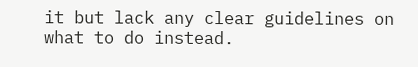it but lack any clear guidelines on what to do instead.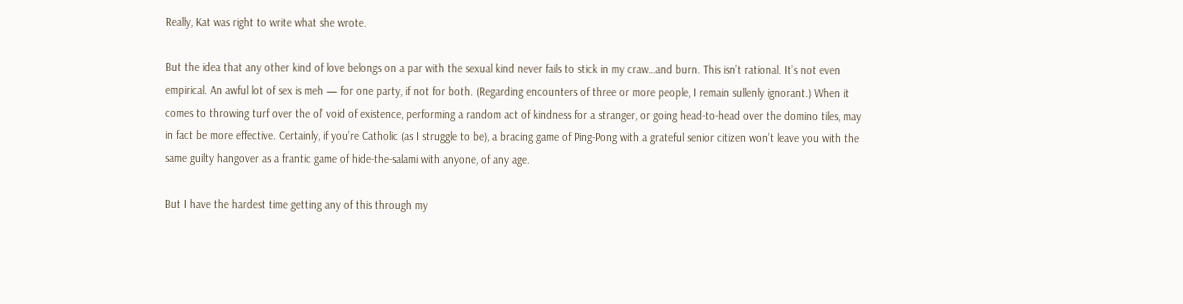Really, Kat was right to write what she wrote.

But the idea that any other kind of love belongs on a par with the sexual kind never fails to stick in my craw…and burn. This isn’t rational. It’s not even empirical. An awful lot of sex is meh — for one party, if not for both. (Regarding encounters of three or more people, I remain sullenly ignorant.) When it comes to throwing turf over the ol’ void of existence, performing a random act of kindness for a stranger, or going head-to-head over the domino tiles, may in fact be more effective. Certainly, if you’re Catholic (as I struggle to be), a bracing game of Ping-Pong with a grateful senior citizen won’t leave you with the same guilty hangover as a frantic game of hide-the-salami with anyone, of any age.

But I have the hardest time getting any of this through my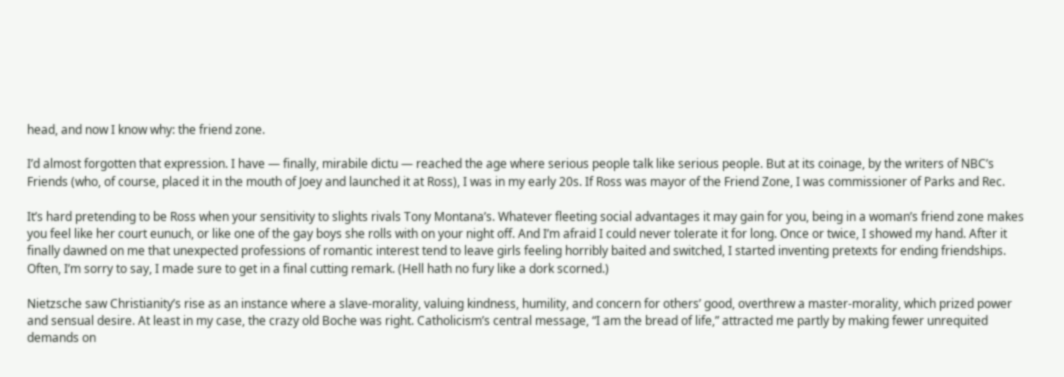head, and now I know why: the friend zone.

I’d almost forgotten that expression. I have — finally, mirabile dictu — reached the age where serious people talk like serious people. But at its coinage, by the writers of NBC’s Friends (who, of course, placed it in the mouth of Joey and launched it at Ross), I was in my early 20s. If Ross was mayor of the Friend Zone, I was commissioner of Parks and Rec.

It’s hard pretending to be Ross when your sensitivity to slights rivals Tony Montana’s. Whatever fleeting social advantages it may gain for you, being in a woman’s friend zone makes you feel like her court eunuch, or like one of the gay boys she rolls with on your night off. And I’m afraid I could never tolerate it for long. Once or twice, I showed my hand. After it finally dawned on me that unexpected professions of romantic interest tend to leave girls feeling horribly baited and switched, I started inventing pretexts for ending friendships. Often, I’m sorry to say, I made sure to get in a final cutting remark. (Hell hath no fury like a dork scorned.)

Nietzsche saw Christianity’s rise as an instance where a slave-morality, valuing kindness, humility, and concern for others’ good, overthrew a master-morality, which prized power and sensual desire. At least in my case, the crazy old Boche was right. Catholicism’s central message, “I am the bread of life,” attracted me partly by making fewer unrequited demands on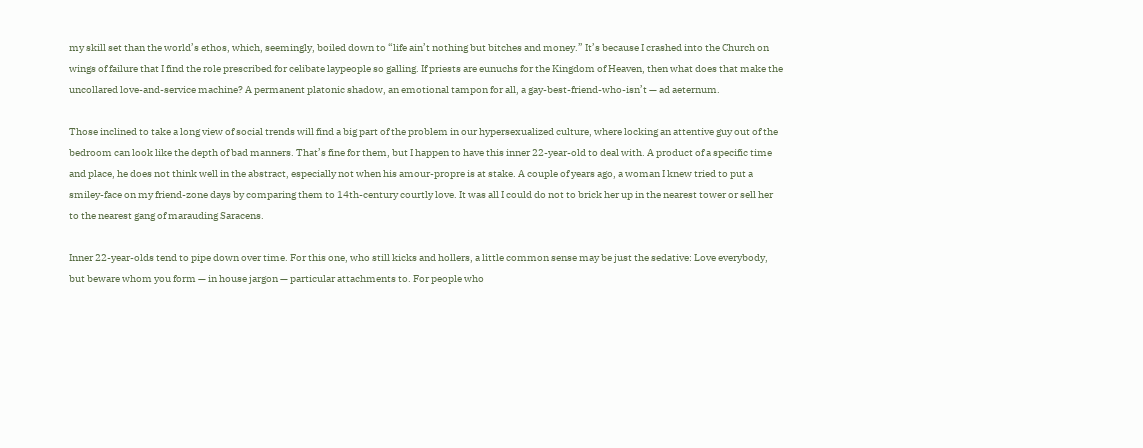my skill set than the world’s ethos, which, seemingly, boiled down to “life ain’t nothing but bitches and money.” It’s because I crashed into the Church on wings of failure that I find the role prescribed for celibate laypeople so galling. If priests are eunuchs for the Kingdom of Heaven, then what does that make the uncollared love-and-service machine? A permanent platonic shadow, an emotional tampon for all, a gay-best-friend-who-isn’t — ad aeternum.

Those inclined to take a long view of social trends will find a big part of the problem in our hypersexualized culture, where locking an attentive guy out of the bedroom can look like the depth of bad manners. That’s fine for them, but I happen to have this inner 22-year-old to deal with. A product of a specific time and place, he does not think well in the abstract, especially not when his amour-propre is at stake. A couple of years ago, a woman I knew tried to put a smiley-face on my friend-zone days by comparing them to 14th-century courtly love. It was all I could do not to brick her up in the nearest tower or sell her to the nearest gang of marauding Saracens.

Inner 22-year-olds tend to pipe down over time. For this one, who still kicks and hollers, a little common sense may be just the sedative: Love everybody, but beware whom you form — in house jargon — particular attachments to. For people who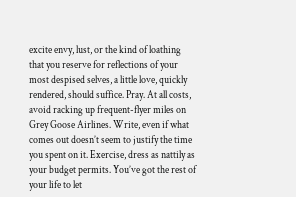excite envy, lust, or the kind of loathing that you reserve for reflections of your most despised selves, a little love, quickly rendered, should suffice. Pray. At all costs, avoid racking up frequent-flyer miles on Grey Goose Airlines. Write, even if what comes out doesn’t seem to justify the time you spent on it. Exercise, dress as nattily as your budget permits. You’ve got the rest of your life to let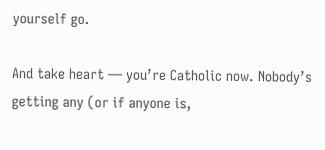yourself go.

And take heart — you’re Catholic now. Nobody’s getting any (or if anyone is,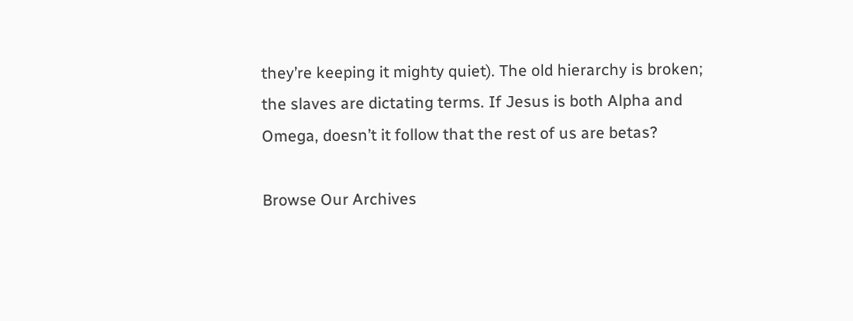they’re keeping it mighty quiet). The old hierarchy is broken; the slaves are dictating terms. If Jesus is both Alpha and Omega, doesn’t it follow that the rest of us are betas?

Browse Our Archives